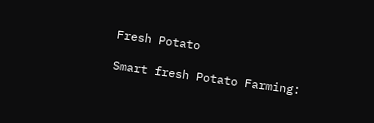Fresh Potato

Smart fresh Potato Farming: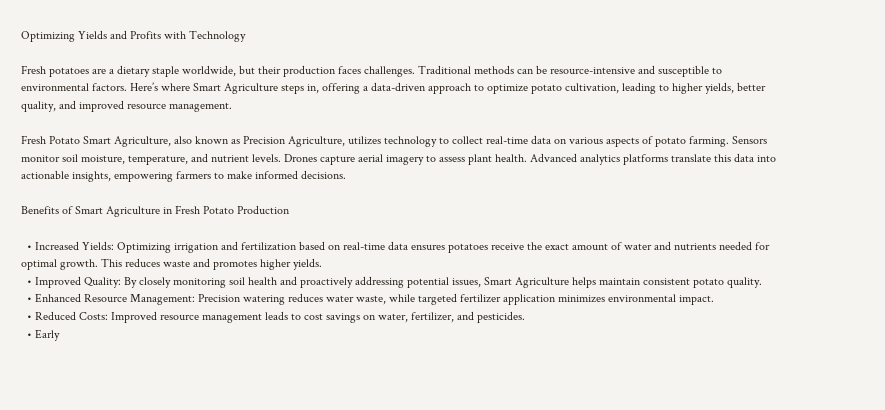Optimizing Yields and Profits with Technology

Fresh potatoes are a dietary staple worldwide, but their production faces challenges. Traditional methods can be resource-intensive and susceptible to environmental factors. Here’s where Smart Agriculture steps in, offering a data-driven approach to optimize potato cultivation, leading to higher yields, better quality, and improved resource management.

Fresh Potato Smart Agriculture, also known as Precision Agriculture, utilizes technology to collect real-time data on various aspects of potato farming. Sensors monitor soil moisture, temperature, and nutrient levels. Drones capture aerial imagery to assess plant health. Advanced analytics platforms translate this data into actionable insights, empowering farmers to make informed decisions.

Benefits of Smart Agriculture in Fresh Potato Production

  • Increased Yields: Optimizing irrigation and fertilization based on real-time data ensures potatoes receive the exact amount of water and nutrients needed for optimal growth. This reduces waste and promotes higher yields.
  • Improved Quality: By closely monitoring soil health and proactively addressing potential issues, Smart Agriculture helps maintain consistent potato quality.
  • Enhanced Resource Management: Precision watering reduces water waste, while targeted fertilizer application minimizes environmental impact.
  • Reduced Costs: Improved resource management leads to cost savings on water, fertilizer, and pesticides.
  • Early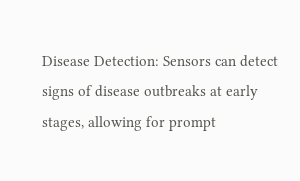Disease Detection: Sensors can detect signs of disease outbreaks at early stages, allowing for prompt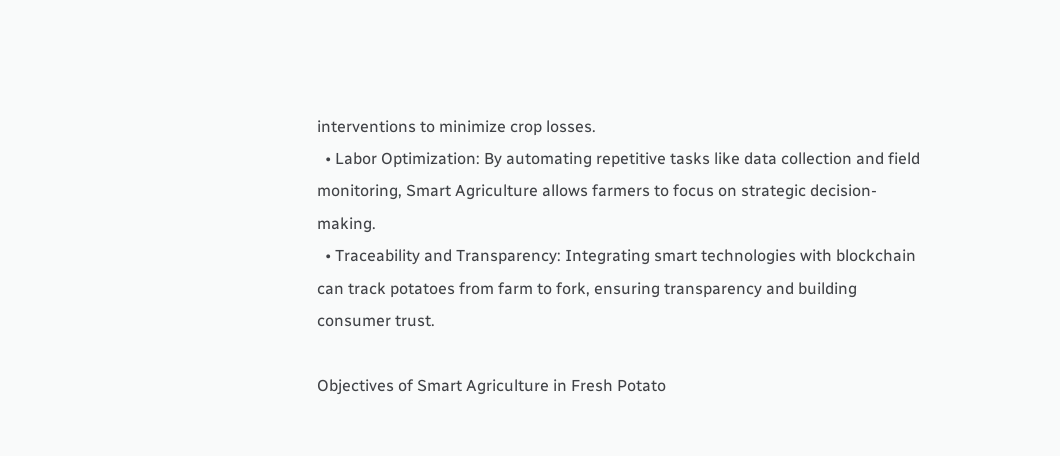interventions to minimize crop losses.
  • Labor Optimization: By automating repetitive tasks like data collection and field monitoring, Smart Agriculture allows farmers to focus on strategic decision-making.
  • Traceability and Transparency: Integrating smart technologies with blockchain can track potatoes from farm to fork, ensuring transparency and building consumer trust.

Objectives of Smart Agriculture in Fresh Potato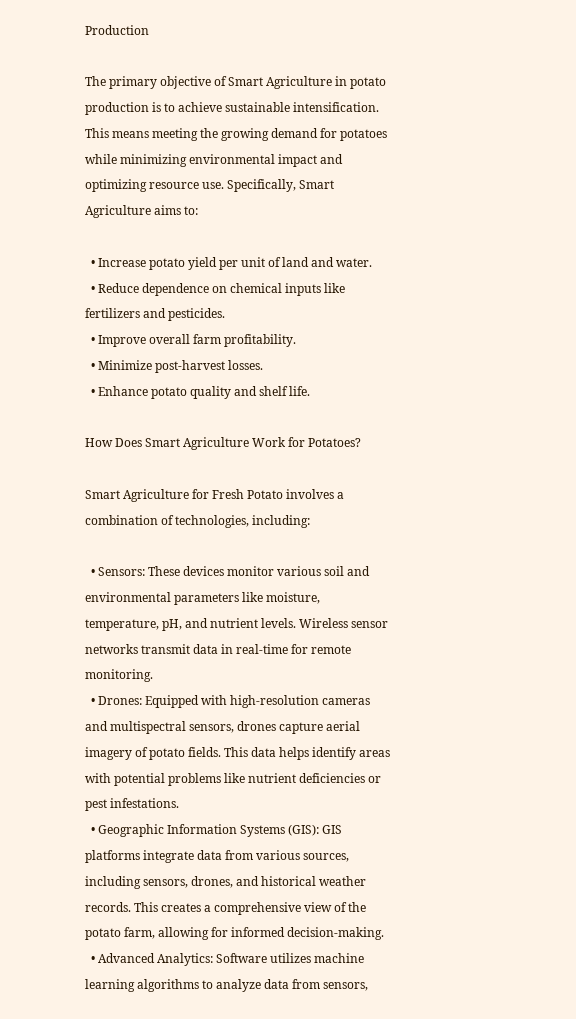Production

The primary objective of Smart Agriculture in potato production is to achieve sustainable intensification. This means meeting the growing demand for potatoes while minimizing environmental impact and optimizing resource use. Specifically, Smart Agriculture aims to:

  • Increase potato yield per unit of land and water.
  • Reduce dependence on chemical inputs like fertilizers and pesticides.
  • Improve overall farm profitability.
  • Minimize post-harvest losses.
  • Enhance potato quality and shelf life.

How Does Smart Agriculture Work for Potatoes?

Smart Agriculture for Fresh Potato involves a combination of technologies, including:

  • Sensors: These devices monitor various soil and environmental parameters like moisture, temperature, pH, and nutrient levels. Wireless sensor networks transmit data in real-time for remote monitoring.
  • Drones: Equipped with high-resolution cameras and multispectral sensors, drones capture aerial imagery of potato fields. This data helps identify areas with potential problems like nutrient deficiencies or pest infestations.
  • Geographic Information Systems (GIS): GIS platforms integrate data from various sources, including sensors, drones, and historical weather records. This creates a comprehensive view of the potato farm, allowing for informed decision-making.
  • Advanced Analytics: Software utilizes machine learning algorithms to analyze data from sensors,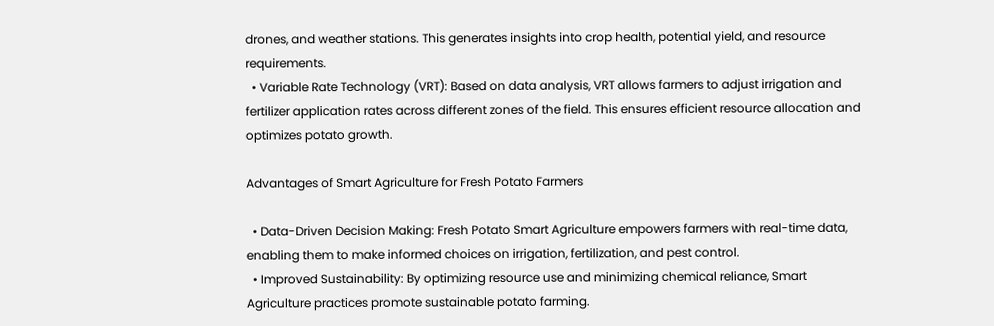drones, and weather stations. This generates insights into crop health, potential yield, and resource requirements.
  • Variable Rate Technology (VRT): Based on data analysis, VRT allows farmers to adjust irrigation and fertilizer application rates across different zones of the field. This ensures efficient resource allocation and optimizes potato growth.

Advantages of Smart Agriculture for Fresh Potato Farmers

  • Data-Driven Decision Making: Fresh Potato Smart Agriculture empowers farmers with real-time data, enabling them to make informed choices on irrigation, fertilization, and pest control.
  • Improved Sustainability: By optimizing resource use and minimizing chemical reliance, Smart Agriculture practices promote sustainable potato farming.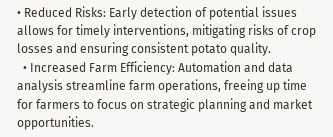• Reduced Risks: Early detection of potential issues allows for timely interventions, mitigating risks of crop losses and ensuring consistent potato quality.
  • Increased Farm Efficiency: Automation and data analysis streamline farm operations, freeing up time for farmers to focus on strategic planning and market opportunities.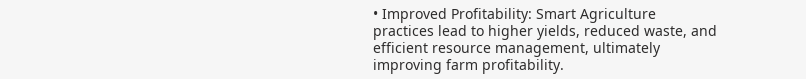• Improved Profitability: Smart Agriculture practices lead to higher yields, reduced waste, and efficient resource management, ultimately improving farm profitability.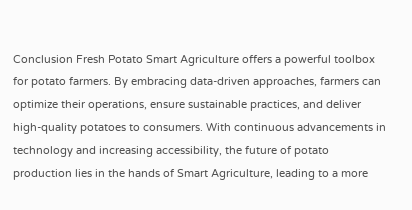Conclusion Fresh Potato Smart Agriculture offers a powerful toolbox for potato farmers. By embracing data-driven approaches, farmers can optimize their operations, ensure sustainable practices, and deliver high-quality potatoes to consumers. With continuous advancements in technology and increasing accessibility, the future of potato production lies in the hands of Smart Agriculture, leading to a more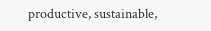productive, sustainable,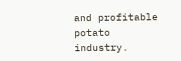and profitable potato industry.